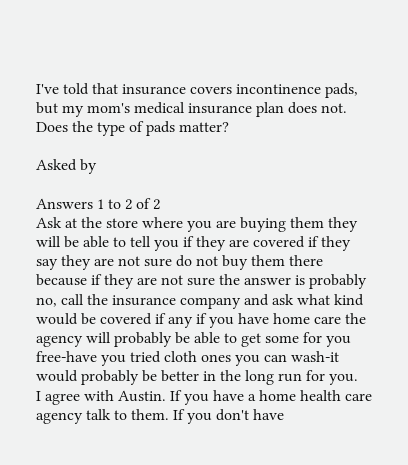I've told that insurance covers incontinence pads, but my mom's medical insurance plan does not. Does the type of pads matter?

Asked by

Answers 1 to 2 of 2
Ask at the store where you are buying them they will be able to tell you if they are covered if they say they are not sure do not buy them there because if they are not sure the answer is probably no, call the insurance company and ask what kind would be covered if any if you have home care the agency will probably be able to get some for you free-have you tried cloth ones you can wash-it would probably be better in the long run for you.
I agree with Austin. If you have a home health care agency talk to them. If you don't have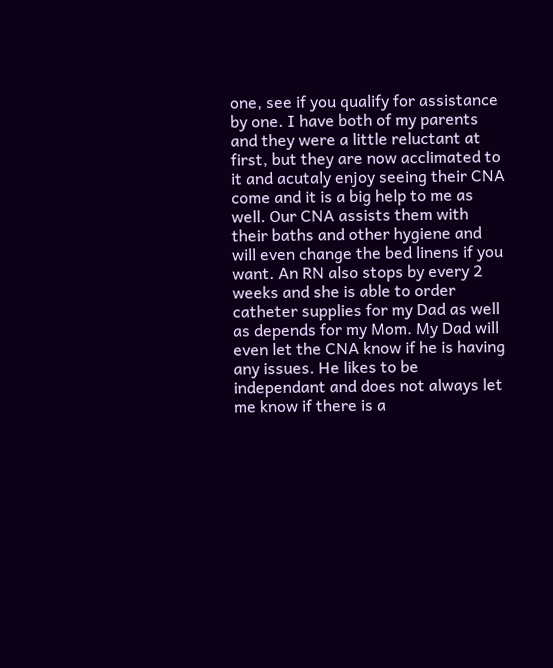one, see if you qualify for assistance by one. I have both of my parents and they were a little reluctant at first, but they are now acclimated to it and acutaly enjoy seeing their CNA come and it is a big help to me as well. Our CNA assists them with their baths and other hygiene and will even change the bed linens if you want. An RN also stops by every 2 weeks and she is able to order catheter supplies for my Dad as well as depends for my Mom. My Dad will even let the CNA know if he is having any issues. He likes to be independant and does not always let me know if there is a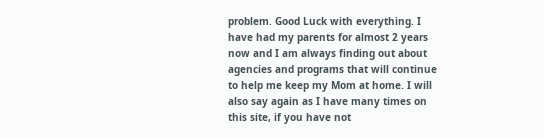problem. Good Luck with everything. I have had my parents for almost 2 years now and I am always finding out about agencies and programs that will continue to help me keep my Mom at home. I will also say again as I have many times on this site, if you have not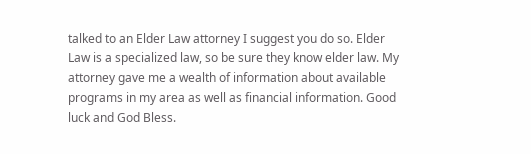talked to an Elder Law attorney I suggest you do so. Elder Law is a specialized law, so be sure they know elder law. My attorney gave me a wealth of information about available programs in my area as well as financial information. Good luck and God Bless.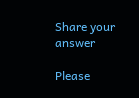Share your answer

Please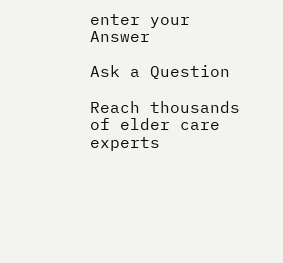enter your Answer

Ask a Question

Reach thousands of elder care experts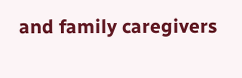and family caregivers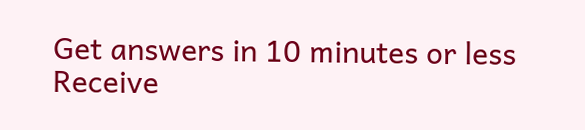Get answers in 10 minutes or less
Receive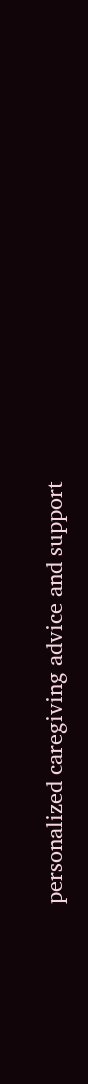personalized caregiving advice and support